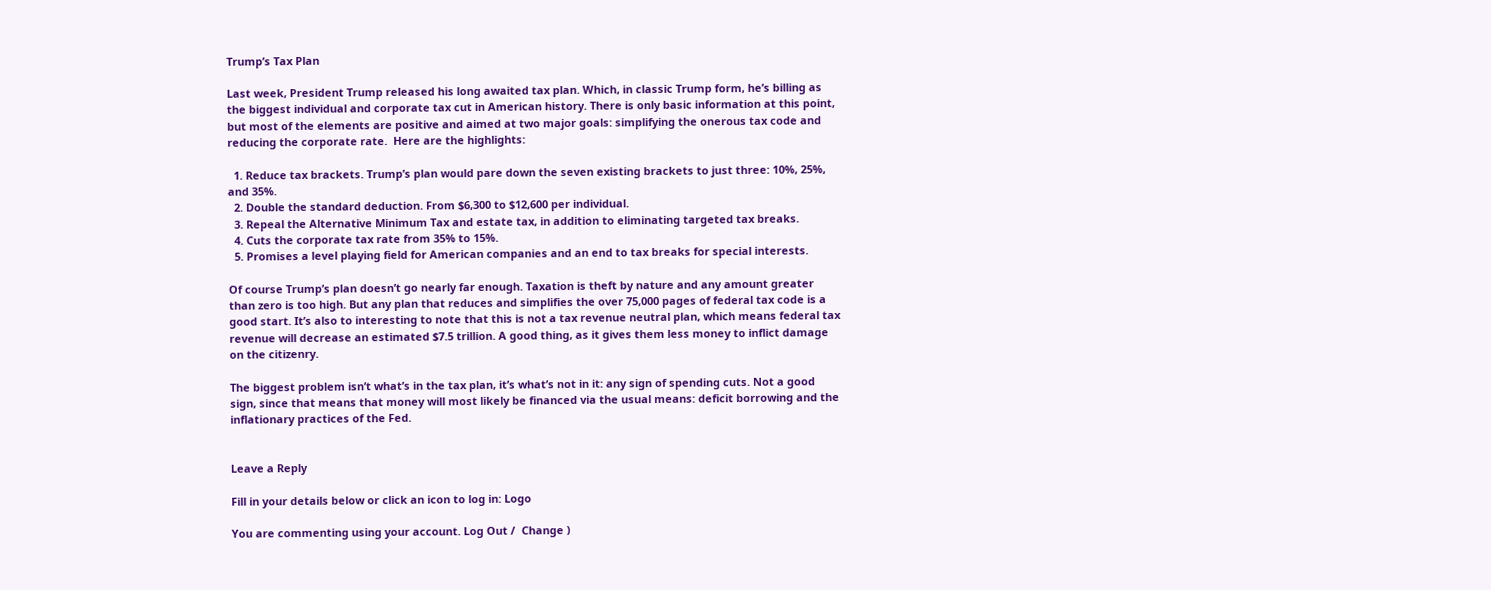Trump’s Tax Plan

Last week, President Trump released his long awaited tax plan. Which, in classic Trump form, he’s billing as the biggest individual and corporate tax cut in American history. There is only basic information at this point, but most of the elements are positive and aimed at two major goals: simplifying the onerous tax code and reducing the corporate rate.  Here are the highlights:

  1. Reduce tax brackets. Trump’s plan would pare down the seven existing brackets to just three: 10%, 25%, and 35%.
  2. Double the standard deduction. From $6,300 to $12,600 per individual.
  3. Repeal the Alternative Minimum Tax and estate tax, in addition to eliminating targeted tax breaks.
  4. Cuts the corporate tax rate from 35% to 15%.
  5. Promises a level playing field for American companies and an end to tax breaks for special interests.

Of course Trump’s plan doesn’t go nearly far enough. Taxation is theft by nature and any amount greater than zero is too high. But any plan that reduces and simplifies the over 75,000 pages of federal tax code is a good start. It’s also to interesting to note that this is not a tax revenue neutral plan, which means federal tax revenue will decrease an estimated $7.5 trillion. A good thing, as it gives them less money to inflict damage on the citizenry.

The biggest problem isn’t what’s in the tax plan, it’s what’s not in it: any sign of spending cuts. Not a good sign, since that means that money will most likely be financed via the usual means: deficit borrowing and the inflationary practices of the Fed.


Leave a Reply

Fill in your details below or click an icon to log in: Logo

You are commenting using your account. Log Out /  Change )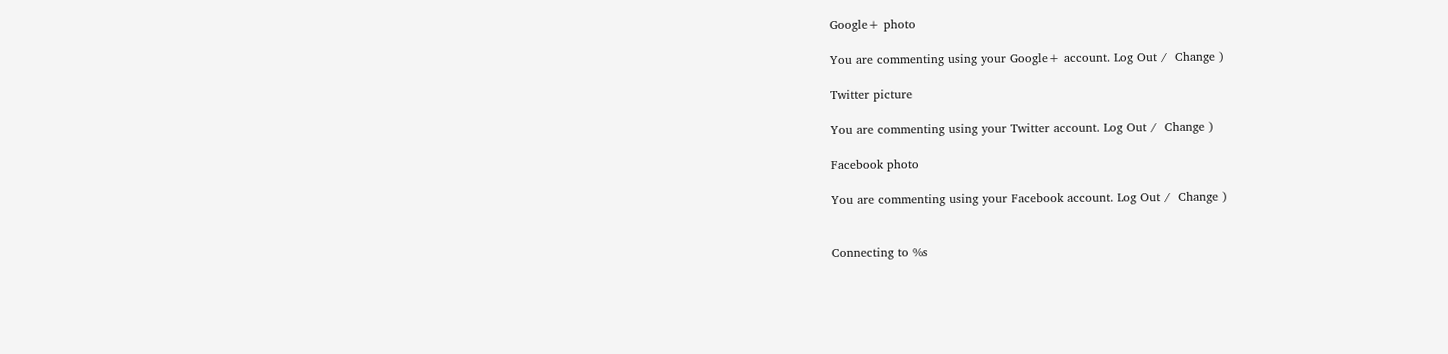Google+ photo

You are commenting using your Google+ account. Log Out /  Change )

Twitter picture

You are commenting using your Twitter account. Log Out /  Change )

Facebook photo

You are commenting using your Facebook account. Log Out /  Change )


Connecting to %s